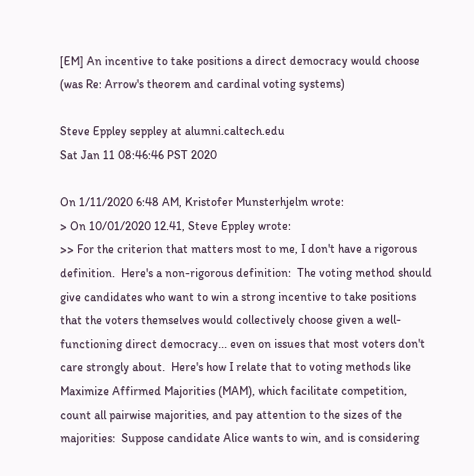[EM] An incentive to take positions a direct democracy would choose (was Re: Arrow's theorem and cardinal voting systems)

Steve Eppley seppley at alumni.caltech.edu
Sat Jan 11 08:46:46 PST 2020

On 1/11/2020 6:48 AM, Kristofer Munsterhjelm wrote:
> On 10/01/2020 12.41, Steve Eppley wrote:
>> For the criterion that matters most to me, I don't have a rigorous definition.  Here's a non-rigorous definition:  The voting method should give candidates who want to win a strong incentive to take positions that the voters themselves would collectively choose given a well-functioning direct democracy... even on issues that most voters don't care strongly about.  Here's how I relate that to voting methods like Maximize Affirmed Majorities (MAM), which facilitate competition, count all pairwise majorities, and pay attention to the sizes of the majorities:  Suppose candidate Alice wants to win, and is considering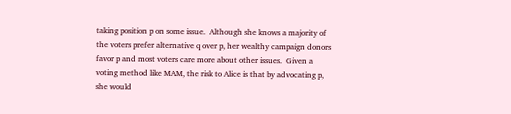taking position p on some issue.  Although she knows a majority of the voters prefer alternative q over p, her wealthy campaign donors favor p and most voters care more about other issues.  Given a voting method like MAM, the risk to Alice is that by advocating p, she would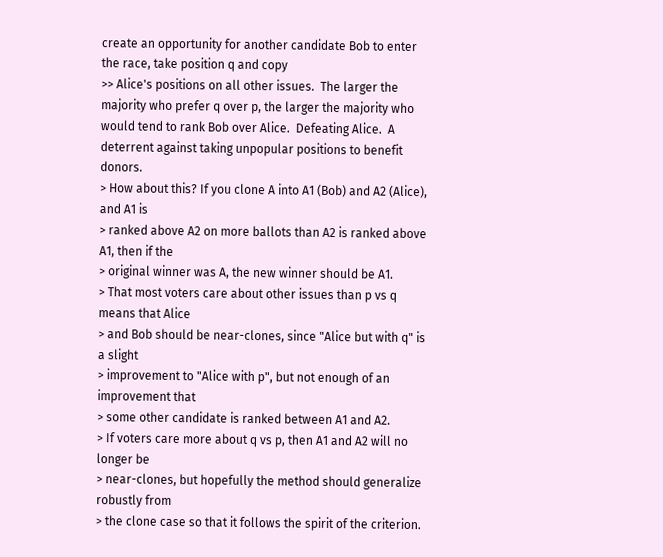create an opportunity for another candidate Bob to enter the race, take position q and copy
>> Alice's positions on all other issues.  The larger the majority who prefer q over p, the larger the majority who would tend to rank Bob over Alice.  Defeating Alice.  A deterrent against taking unpopular positions to benefit donors.
> How about this? If you clone A into A1 (Bob) and A2 (Alice), and A1 is
> ranked above A2 on more ballots than A2 is ranked above A1, then if the
> original winner was A, the new winner should be A1.
> That most voters care about other issues than p vs q means that Alice
> and Bob should be near-clones, since "Alice but with q" is a slight
> improvement to "Alice with p", but not enough of an improvement that
> some other candidate is ranked between A1 and A2.
> If voters care more about q vs p, then A1 and A2 will no longer be
> near-clones, but hopefully the method should generalize robustly from
> the clone case so that it follows the spirit of the criterion.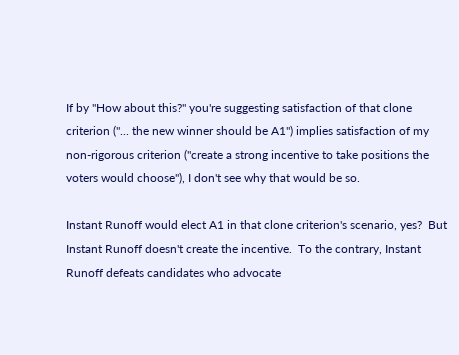If by "How about this?" you're suggesting satisfaction of that clone criterion ("... the new winner should be A1") implies satisfaction of my non-rigorous criterion ("create a strong incentive to take positions the voters would choose"), I don't see why that would be so.

Instant Runoff would elect A1 in that clone criterion's scenario, yes?  But Instant Runoff doesn't create the incentive.  To the contrary, Instant Runoff defeats candidates who advocate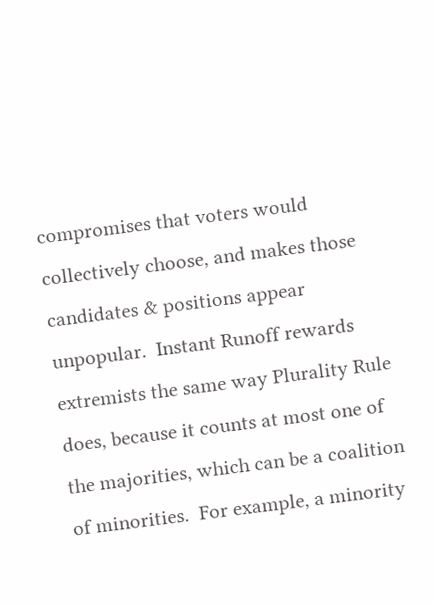compromises that voters would collectively choose, and makes those candidates & positions appear unpopular.  Instant Runoff rewards extremists the same way Plurality Rule does, because it counts at most one of the majorities, which can be a coalition of minorities.  For example, a minority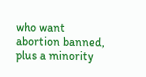who want abortion banned, plus a minority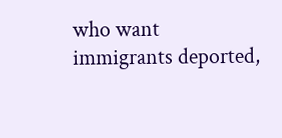who want immigrants deported,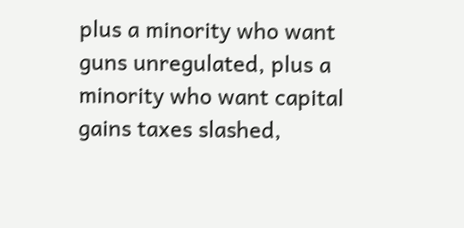plus a minority who want guns unregulated, plus a minority who want capital gains taxes slashed,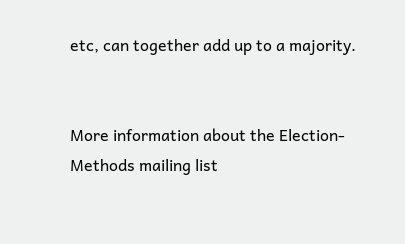etc, can together add up to a majority.


More information about the Election-Methods mailing list